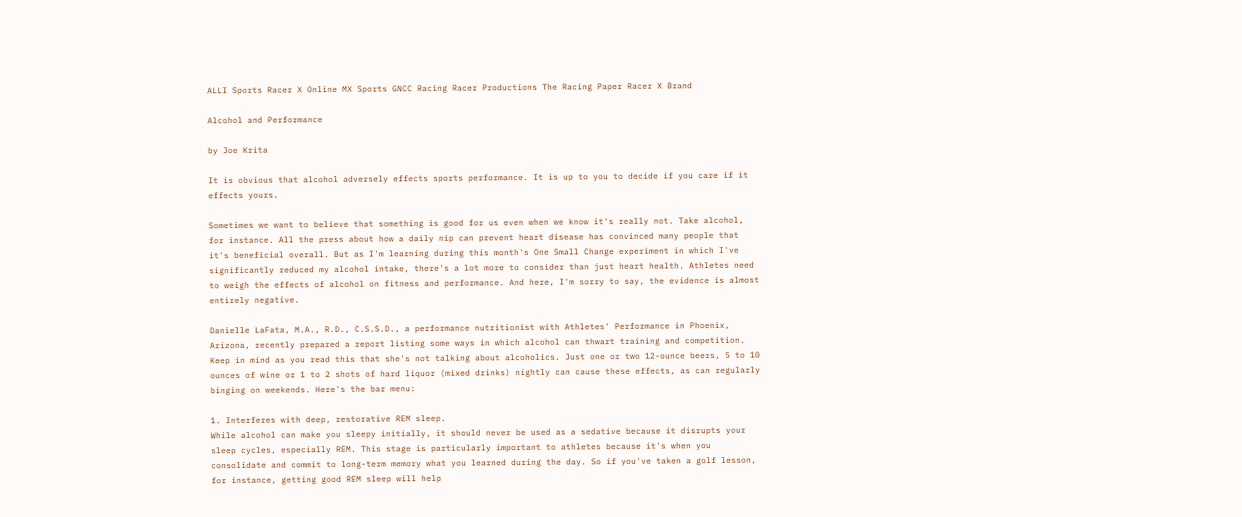ALLI Sports Racer X Online MX Sports GNCC Racing Racer Productions The Racing Paper Racer X Brand

Alcohol and Performance

by Joe Krita

It is obvious that alcohol adversely effects sports performance. It is up to you to decide if you care if it effects yours.

Sometimes we want to believe that something is good for us even when we know it's really not. Take alcohol, for instance. All the press about how a daily nip can prevent heart disease has convinced many people that it's beneficial overall. But as I'm learning during this month's One Small Change experiment in which I've significantly reduced my alcohol intake, there's a lot more to consider than just heart health. Athletes need to weigh the effects of alcohol on fitness and performance. And here, I'm sorry to say, the evidence is almost entirely negative.

Danielle LaFata, M.A., R.D., C.S.S.D., a performance nutritionist with Athletes' Performance in Phoenix, Arizona, recently prepared a report listing some ways in which alcohol can thwart training and competition. Keep in mind as you read this that she's not talking about alcoholics. Just one or two 12-ounce beers, 5 to 10 ounces of wine or 1 to 2 shots of hard liquor (mixed drinks) nightly can cause these effects, as can regularly binging on weekends. Here's the bar menu:

1. Interferes with deep, restorative REM sleep.
While alcohol can make you sleepy initially, it should never be used as a sedative because it disrupts your sleep cycles, especially REM. This stage is particularly important to athletes because it's when you consolidate and commit to long-term memory what you learned during the day. So if you've taken a golf lesson, for instance, getting good REM sleep will help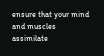ensure that your mind and muscles assimilate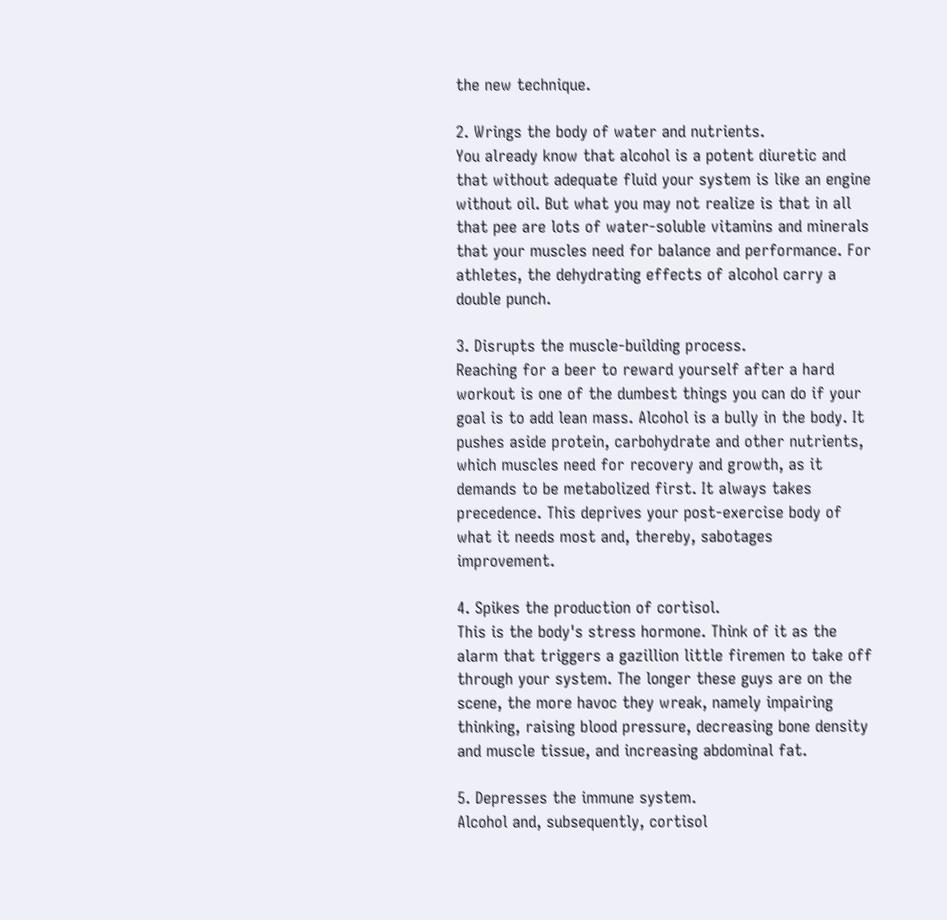the new technique.

2. Wrings the body of water and nutrients.
You already know that alcohol is a potent diuretic and that without adequate fluid your system is like an engine without oil. But what you may not realize is that in all that pee are lots of water-soluble vitamins and minerals that your muscles need for balance and performance. For athletes, the dehydrating effects of alcohol carry a double punch.

3. Disrupts the muscle-building process.
Reaching for a beer to reward yourself after a hard workout is one of the dumbest things you can do if your goal is to add lean mass. Alcohol is a bully in the body. It pushes aside protein, carbohydrate and other nutrients, which muscles need for recovery and growth, as it demands to be metabolized first. It always takes precedence. This deprives your post-exercise body of what it needs most and, thereby, sabotages improvement.

4. Spikes the production of cortisol.
This is the body's stress hormone. Think of it as the alarm that triggers a gazillion little firemen to take off through your system. The longer these guys are on the scene, the more havoc they wreak, namely impairing thinking, raising blood pressure, decreasing bone density and muscle tissue, and increasing abdominal fat.

5. Depresses the immune system.
Alcohol and, subsequently, cortisol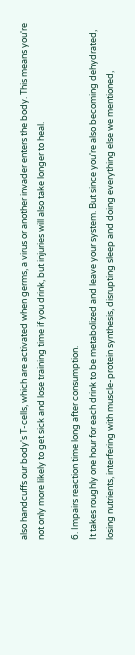also handcuffs our body's T-cells, which are activated when germs, a virus or another invader enters the body. This means you're not only more likely to get sick and lose training time if you drink, but injuries will also take longer to heal.

6. Impairs reaction time long after consumption.
It takes roughly one hour for each drink to be metabolized and leave your system. But since you're also becoming dehydrated, losing nutrients, interfering with muscle-protein synthesis, disrupting sleep and doing everything else we mentioned,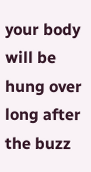your body will be hung over long after the buzz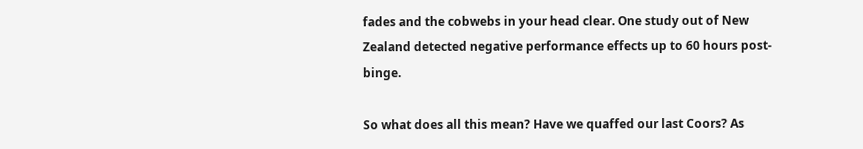fades and the cobwebs in your head clear. One study out of New Zealand detected negative performance effects up to 60 hours post-binge.

So what does all this mean? Have we quaffed our last Coors? As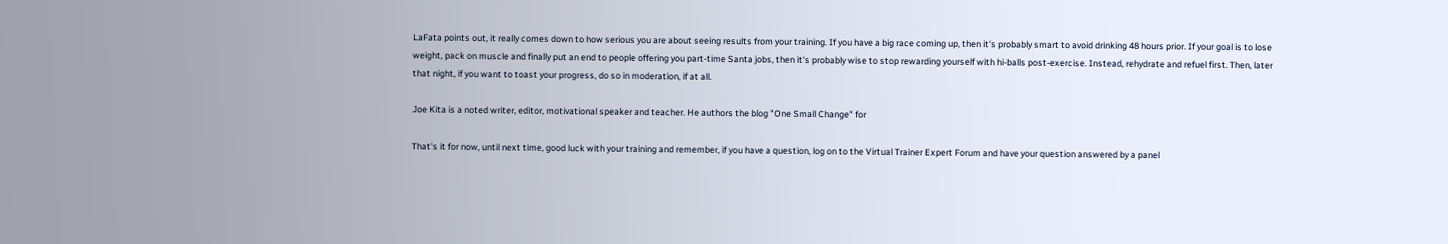LaFata points out, it really comes down to how serious you are about seeing results from your training. If you have a big race coming up, then it's probably smart to avoid drinking 48 hours prior. If your goal is to lose weight, pack on muscle and finally put an end to people offering you part-time Santa jobs, then it's probably wise to stop rewarding yourself with hi-balls post-exercise. Instead, rehydrate and refuel first. Then, later that night, if you want to toast your progress, do so in moderation, if at all.

Joe Kita is a noted writer, editor, motivational speaker and teacher. He authors the blog "One Small Change" for

That's it for now, until next time, good luck with your training and remember, if you have a question, log on to the Virtual Trainer Expert Forum and have your question answered by a panel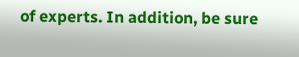of experts. In addition, be sure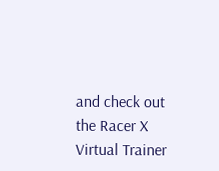and check out the Racer X Virtual Trainer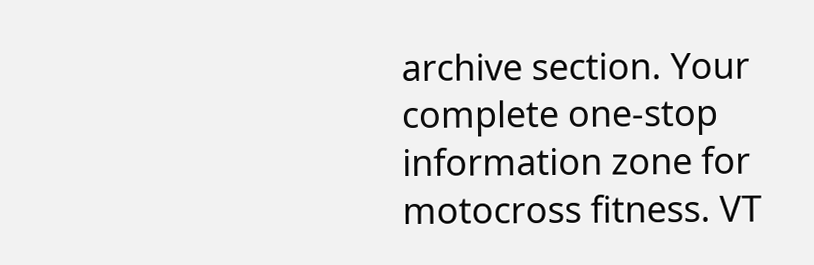archive section. Your complete one-stop information zone for motocross fitness. VT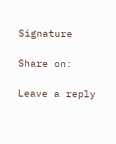Signature

Share on:

Leave a reply